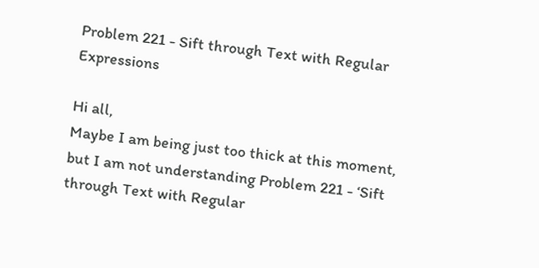Problem 221 - Sift through Text with Regular Expressions

Hi all,
Maybe I am being just too thick at this moment, but I am not understanding Problem 221 - ‘Sift through Text with Regular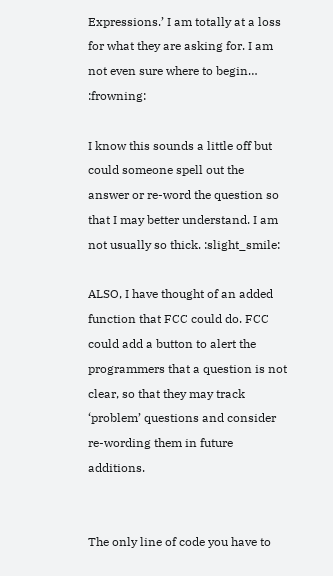Expressions.’ I am totally at a loss for what they are asking for. I am not even sure where to begin… :frowning:

I know this sounds a little off but could someone spell out the answer or re-word the question so that I may better understand. I am not usually so thick. :slight_smile:

ALSO, I have thought of an added function that FCC could do. FCC could add a button to alert the programmers that a question is not clear, so that they may track ‘problem’ questions and consider re-wording them in future additions.


The only line of code you have to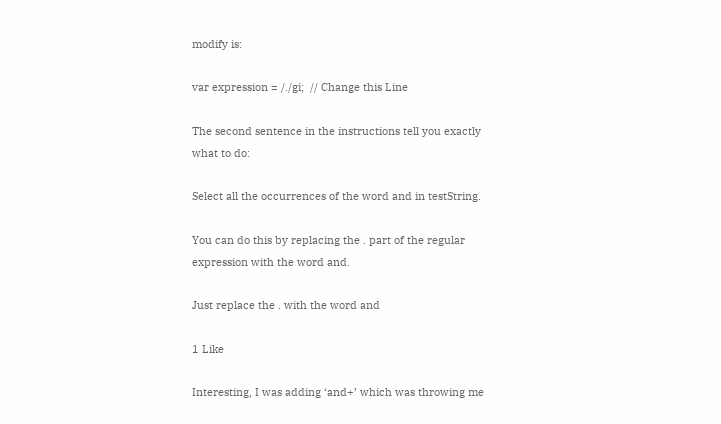modify is:

var expression = /./gi;  // Change this Line

The second sentence in the instructions tell you exactly what to do:

Select all the occurrences of the word and in testString.

You can do this by replacing the . part of the regular expression with the word and.

Just replace the . with the word and

1 Like

Interesting, I was adding ‘and+’ which was throwing me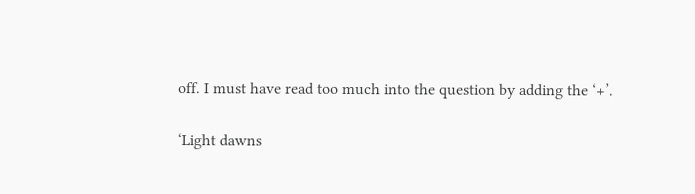off. I must have read too much into the question by adding the ‘+’.

‘Light dawns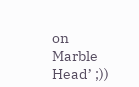on Marble Head’ ;))